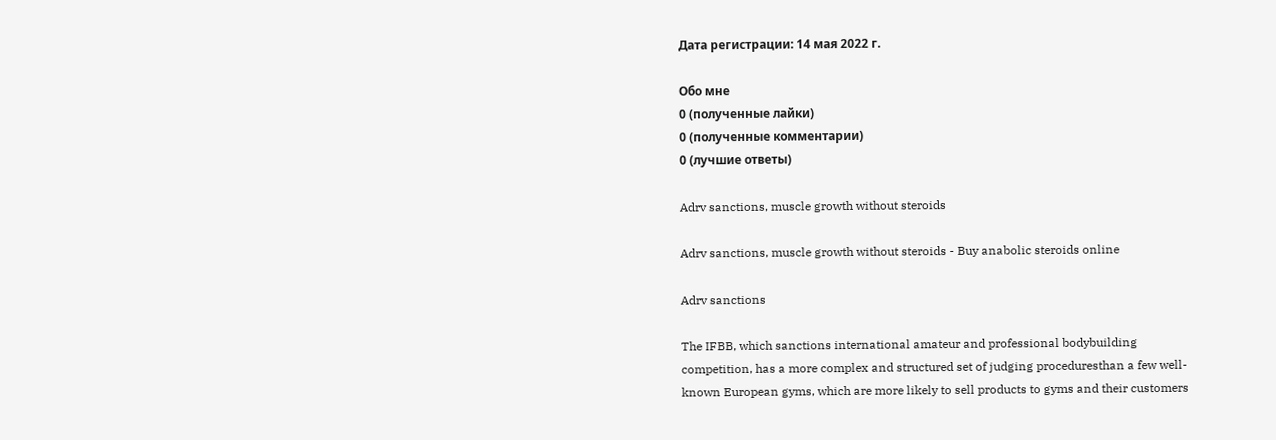Дата регистрации: 14 мая 2022 г.

Обо мне
0 (полученные лайки)
0 (полученные комментарии)
0 (лучшие ответы)

Adrv sanctions, muscle growth without steroids

Adrv sanctions, muscle growth without steroids - Buy anabolic steroids online

Adrv sanctions

The IFBB, which sanctions international amateur and professional bodybuilding competition, has a more complex and structured set of judging proceduresthan a few well-known European gyms, which are more likely to sell products to gyms and their customers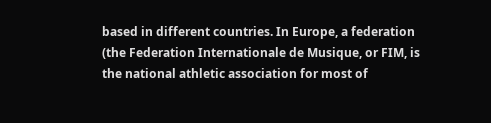based in different countries. In Europe, a federation (the Federation Internationale de Musique, or FIM, is the national athletic association for most of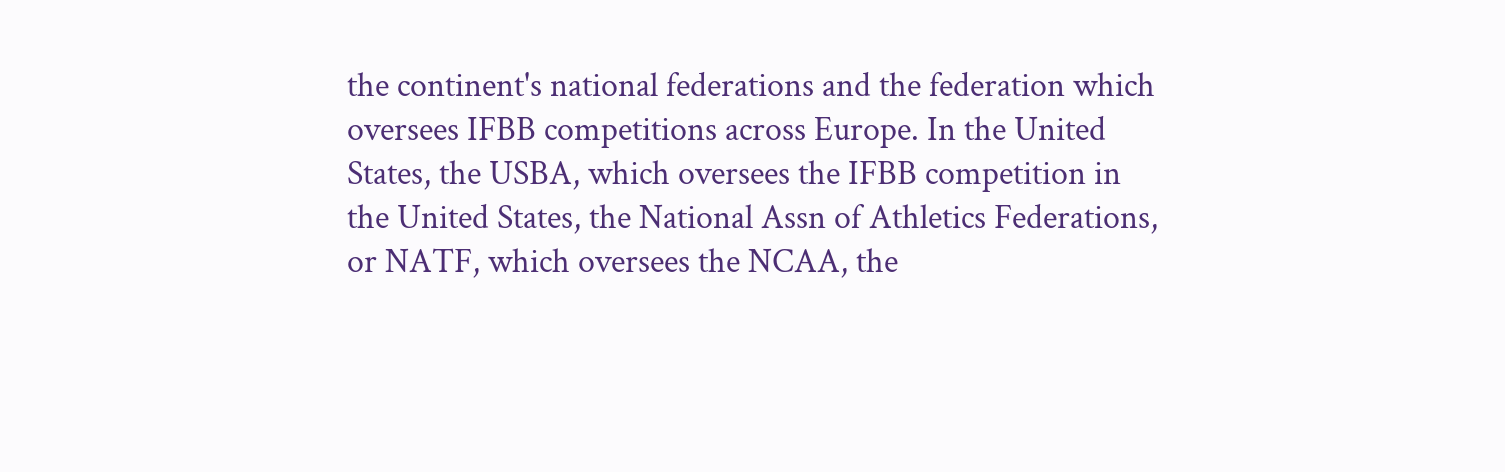the continent's national federations and the federation which oversees IFBB competitions across Europe. In the United States, the USBA, which oversees the IFBB competition in the United States, the National Assn of Athletics Federations, or NATF, which oversees the NCAA, the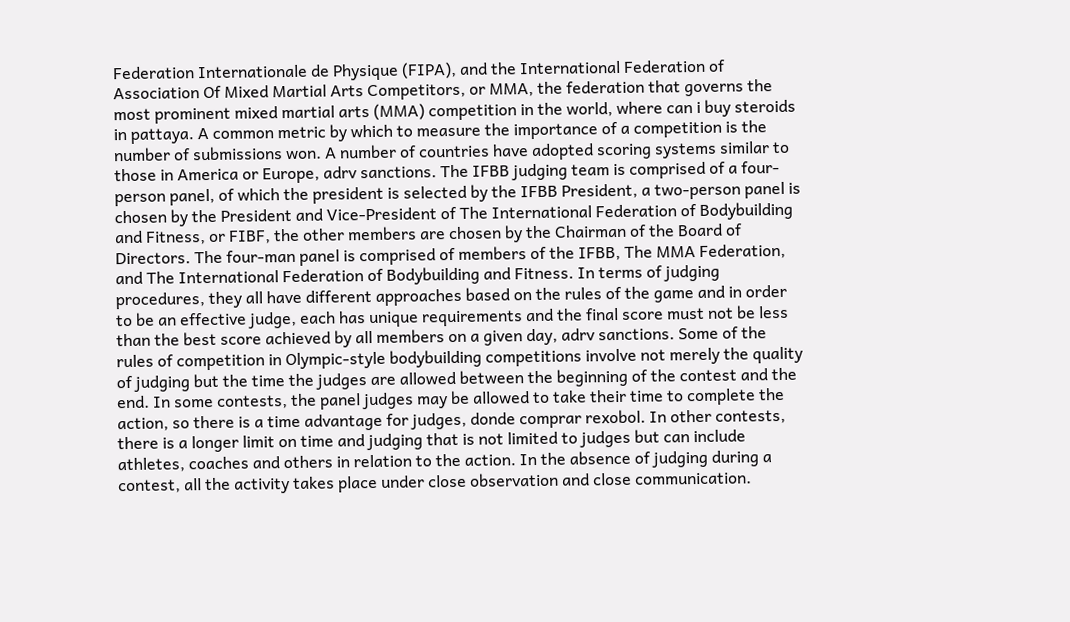Federation Internationale de Physique (FIPA), and the International Federation of Association Of Mixed Martial Arts Competitors, or MMA, the federation that governs the most prominent mixed martial arts (MMA) competition in the world, where can i buy steroids in pattaya. A common metric by which to measure the importance of a competition is the number of submissions won. A number of countries have adopted scoring systems similar to those in America or Europe, adrv sanctions. The IFBB judging team is comprised of a four-person panel, of which the president is selected by the IFBB President, a two-person panel is chosen by the President and Vice-President of The International Federation of Bodybuilding and Fitness, or FIBF, the other members are chosen by the Chairman of the Board of Directors. The four-man panel is comprised of members of the IFBB, The MMA Federation, and The International Federation of Bodybuilding and Fitness. In terms of judging procedures, they all have different approaches based on the rules of the game and in order to be an effective judge, each has unique requirements and the final score must not be less than the best score achieved by all members on a given day, adrv sanctions. Some of the rules of competition in Olympic-style bodybuilding competitions involve not merely the quality of judging but the time the judges are allowed between the beginning of the contest and the end. In some contests, the panel judges may be allowed to take their time to complete the action, so there is a time advantage for judges, donde comprar rexobol. In other contests, there is a longer limit on time and judging that is not limited to judges but can include athletes, coaches and others in relation to the action. In the absence of judging during a contest, all the activity takes place under close observation and close communication.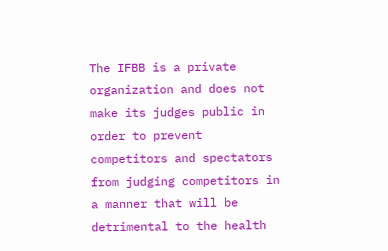The IFBB is a private organization and does not make its judges public in order to prevent competitors and spectators from judging competitors in a manner that will be detrimental to the health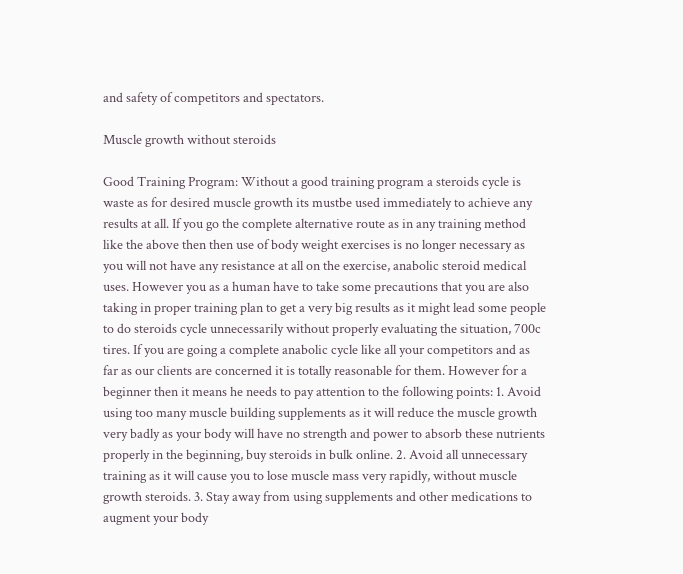and safety of competitors and spectators.

Muscle growth without steroids

Good Training Program: Without a good training program a steroids cycle is waste as for desired muscle growth its mustbe used immediately to achieve any results at all. If you go the complete alternative route as in any training method like the above then then use of body weight exercises is no longer necessary as you will not have any resistance at all on the exercise, anabolic steroid medical uses. However you as a human have to take some precautions that you are also taking in proper training plan to get a very big results as it might lead some people to do steroids cycle unnecessarily without properly evaluating the situation, 700c tires. If you are going a complete anabolic cycle like all your competitors and as far as our clients are concerned it is totally reasonable for them. However for a beginner then it means he needs to pay attention to the following points: 1. Avoid using too many muscle building supplements as it will reduce the muscle growth very badly as your body will have no strength and power to absorb these nutrients properly in the beginning, buy steroids in bulk online. 2. Avoid all unnecessary training as it will cause you to lose muscle mass very rapidly, without muscle growth steroids. 3. Stay away from using supplements and other medications to augment your body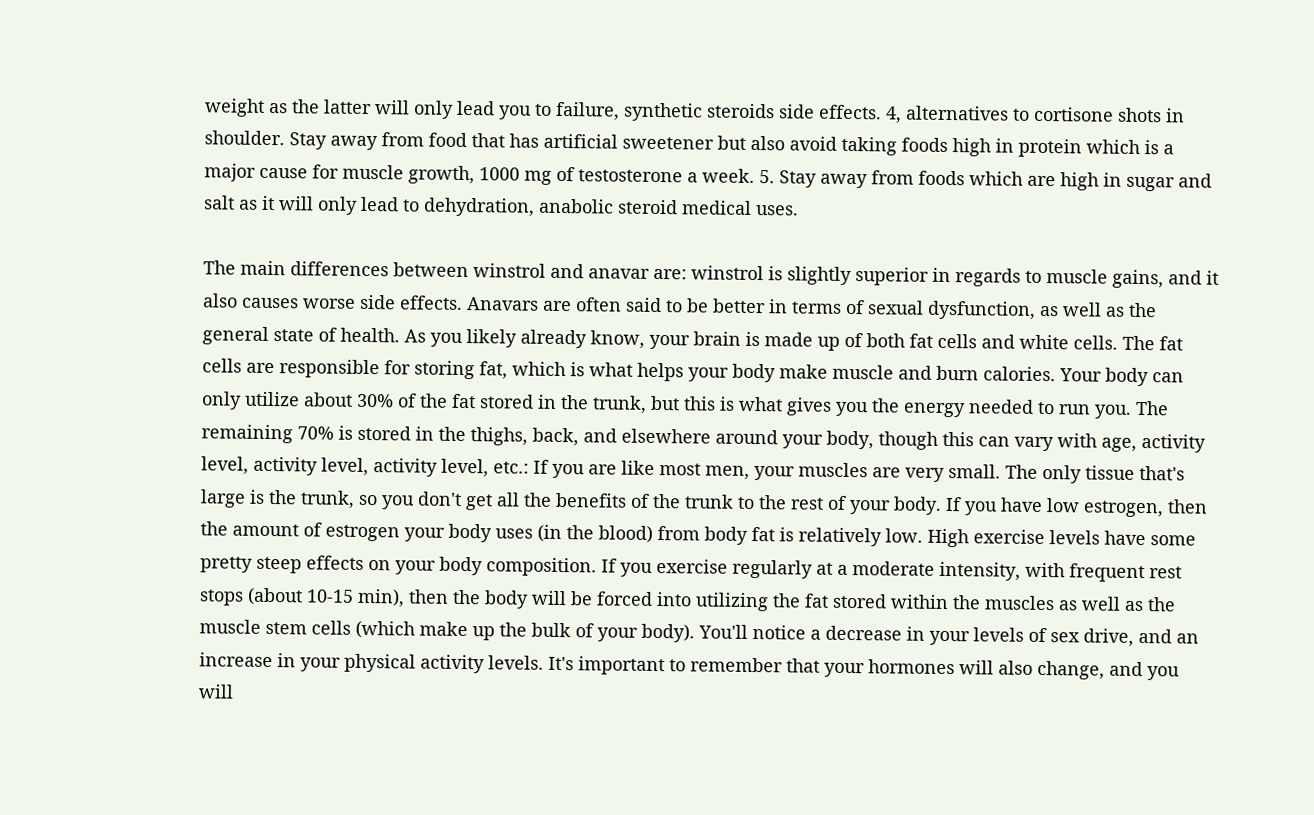weight as the latter will only lead you to failure, synthetic steroids side effects. 4, alternatives to cortisone shots in shoulder. Stay away from food that has artificial sweetener but also avoid taking foods high in protein which is a major cause for muscle growth, 1000 mg of testosterone a week. 5. Stay away from foods which are high in sugar and salt as it will only lead to dehydration, anabolic steroid medical uses.

The main differences between winstrol and anavar are: winstrol is slightly superior in regards to muscle gains, and it also causes worse side effects. Anavars are often said to be better in terms of sexual dysfunction, as well as the general state of health. As you likely already know, your brain is made up of both fat cells and white cells. The fat cells are responsible for storing fat, which is what helps your body make muscle and burn calories. Your body can only utilize about 30% of the fat stored in the trunk, but this is what gives you the energy needed to run you. The remaining 70% is stored in the thighs, back, and elsewhere around your body, though this can vary with age, activity level, activity level, activity level, etc.: If you are like most men, your muscles are very small. The only tissue that's large is the trunk, so you don't get all the benefits of the trunk to the rest of your body. If you have low estrogen, then the amount of estrogen your body uses (in the blood) from body fat is relatively low. High exercise levels have some pretty steep effects on your body composition. If you exercise regularly at a moderate intensity, with frequent rest stops (about 10-15 min), then the body will be forced into utilizing the fat stored within the muscles as well as the muscle stem cells (which make up the bulk of your body). You'll notice a decrease in your levels of sex drive, and an increase in your physical activity levels. It's important to remember that your hormones will also change, and you will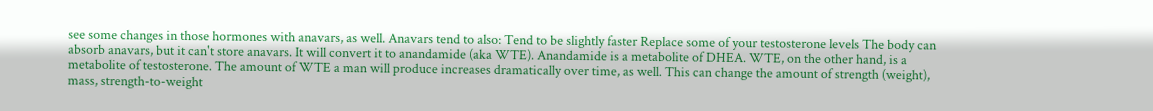see some changes in those hormones with anavars, as well. Anavars tend to also: Tend to be slightly faster Replace some of your testosterone levels The body can absorb anavars, but it can't store anavars. It will convert it to anandamide (aka WTE). Anandamide is a metabolite of DHEA. WTE, on the other hand, is a metabolite of testosterone. The amount of WTE a man will produce increases dramatically over time, as well. This can change the amount of strength (weight), mass, strength-to-weight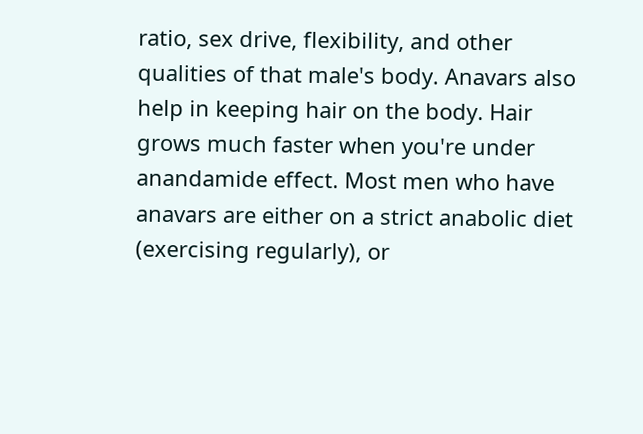ratio, sex drive, flexibility, and other qualities of that male's body. Anavars also help in keeping hair on the body. Hair grows much faster when you're under anandamide effect. Most men who have anavars are either on a strict anabolic diet (exercising regularly), or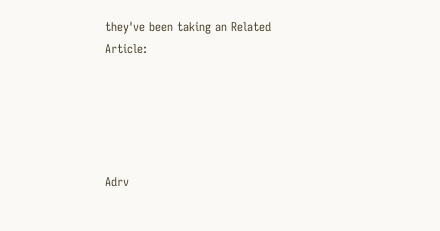they've been taking an Related Article:





Adrv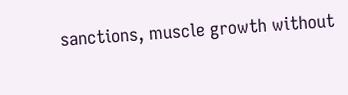sanctions, muscle growth without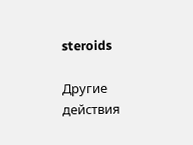steroids

Другие действия